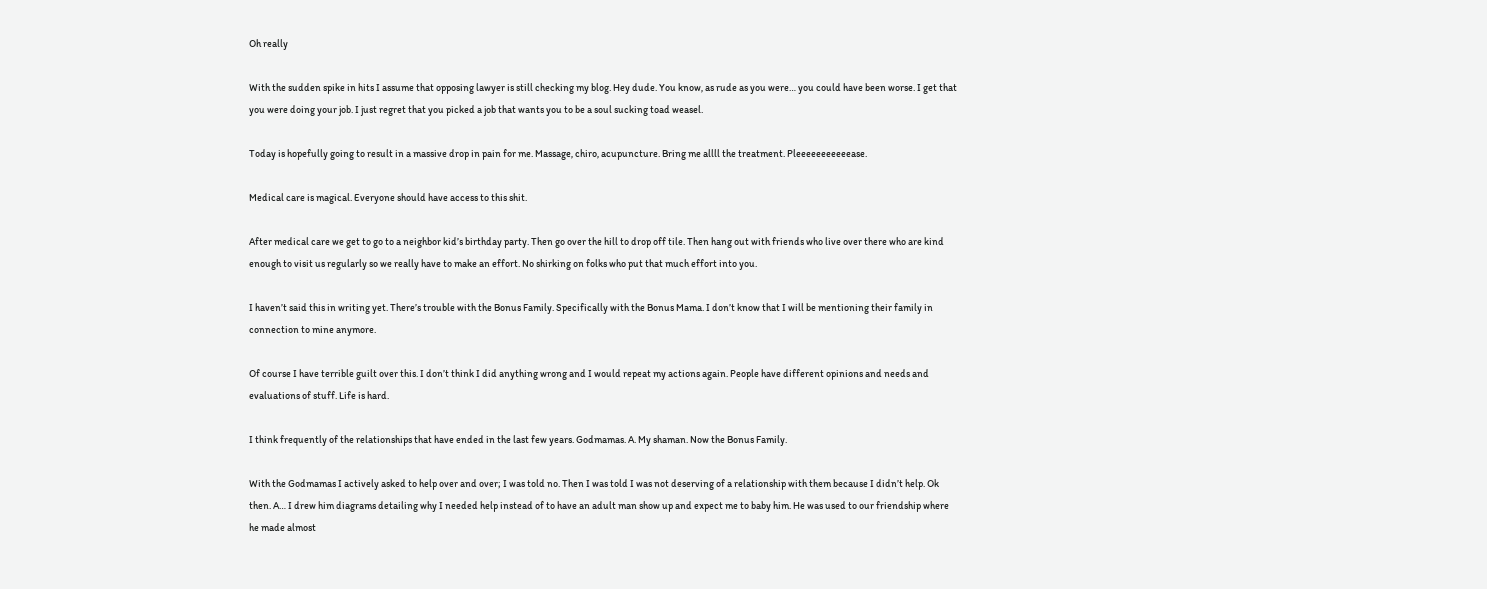Oh really

With the sudden spike in hits I assume that opposing lawyer is still checking my blog. Hey dude. You know, as rude as you were… you could have been worse. I get that you were doing your job. I just regret that you picked a job that wants you to be a soul sucking toad weasel.

Today is hopefully going to result in a massive drop in pain for me. Massage, chiro, acupuncture. Bring me allll the treatment. Pleeeeeeeeeeease.

Medical care is magical. Everyone should have access to this shit.

After medical care we get to go to a neighbor kid’s birthday party. Then go over the hill to drop off tile. Then hang out with friends who live over there who are kind enough to visit us regularly so we really have to make an effort. No shirking on folks who put that much effort into you.

I haven’t said this in writing yet. There’s trouble with the Bonus Family. Specifically with the Bonus Mama. I don’t know that I will be mentioning their family in connection to mine anymore.

Of course I have terrible guilt over this. I don’t think I did anything wrong and I would repeat my actions again. People have different opinions and needs and evaluations of stuff. Life is hard.

I think frequently of the relationships that have ended in the last few years. Godmamas. A. My shaman. Now the Bonus Family.

With the Godmamas I actively asked to help over and over; I was told no. Then I was told I was not deserving of a relationship with them because I didn’t help. Ok then. A… I drew him diagrams detailing why I needed help instead of to have an adult man show up and expect me to baby him. He was used to our friendship where he made almost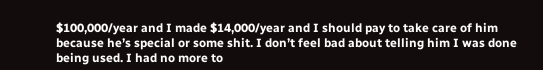$100,000/year and I made $14,000/year and I should pay to take care of him because he’s special or some shit. I don’t feel bad about telling him I was done being used. I had no more to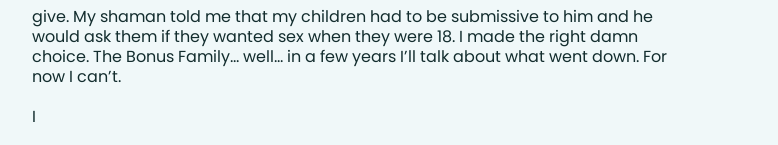give. My shaman told me that my children had to be submissive to him and he would ask them if they wanted sex when they were 18. I made the right damn choice. The Bonus Family… well… in a few years I’ll talk about what went down. For now I can’t.

I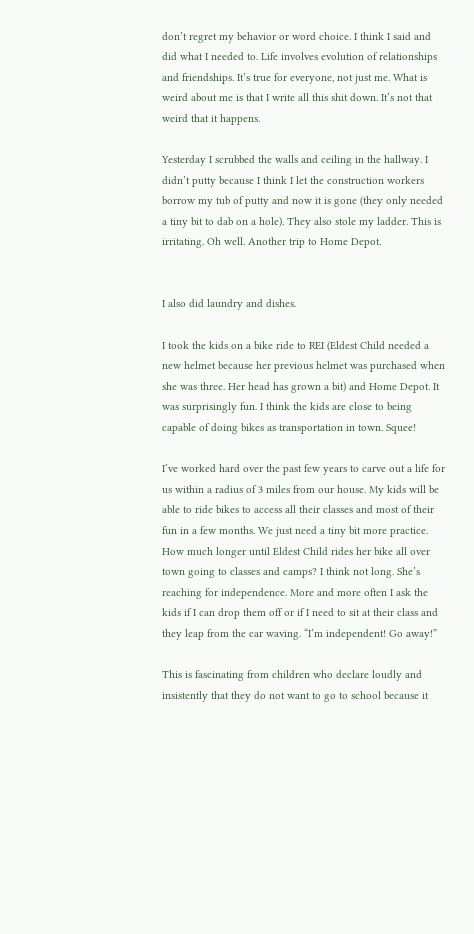don’t regret my behavior or word choice. I think I said and did what I needed to. Life involves evolution of relationships and friendships. It’s true for everyone, not just me. What is weird about me is that I write all this shit down. It’s not that weird that it happens.

Yesterday I scrubbed the walls and ceiling in the hallway. I didn’t putty because I think I let the construction workers borrow my tub of putty and now it is gone (they only needed a tiny bit to dab on a hole). They also stole my ladder. This is irritating. Oh well. Another trip to Home Depot.


I also did laundry and dishes.

I took the kids on a bike ride to REI (Eldest Child needed a new helmet because her previous helmet was purchased when she was three. Her head has grown a bit) and Home Depot. It was surprisingly fun. I think the kids are close to being capable of doing bikes as transportation in town. Squee!

I’ve worked hard over the past few years to carve out a life for us within a radius of 3 miles from our house. My kids will be able to ride bikes to access all their classes and most of their fun in a few months. We just need a tiny bit more practice. How much longer until Eldest Child rides her bike all over town going to classes and camps? I think not long. She’s reaching for independence. More and more often I ask the kids if I can drop them off or if I need to sit at their class and they leap from the car waving. “I’m independent! Go away!”

This is fascinating from children who declare loudly and insistently that they do not want to go to school because it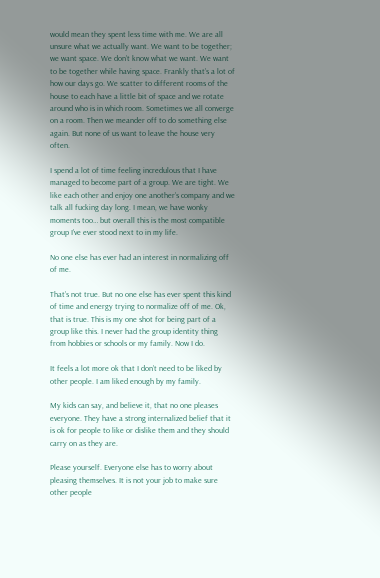would mean they spent less time with me. We are all unsure what we actually want. We want to be together; we want space. We don’t know what we want. We want to be together while having space. Frankly that’s a lot of how our days go. We scatter to different rooms of the house to each have a little bit of space and we rotate around who is in which room. Sometimes we all converge on a room. Then we meander off to do something else again. But none of us want to leave the house very often.

I spend a lot of time feeling incredulous that I have managed to become part of a group. We are tight. We like each other and enjoy one another’s company and we talk all fucking day long. I mean, we have wonky moments too… but overall this is the most compatible group I’ve ever stood next to in my life.

No one else has ever had an interest in normalizing off of me.

That’s not true. But no one else has ever spent this kind of time and energy trying to normalize off of me. Ok, that is true. This is my one shot for being part of a group like this. I never had the group identity thing from hobbies or schools or my family. Now I do.

It feels a lot more ok that I don’t need to be liked by other people. I am liked enough by my family.

My kids can say, and believe it, that no one pleases everyone. They have a strong internalized belief that it is ok for people to like or dislike them and they should carry on as they are.

Please yourself. Everyone else has to worry about pleasing themselves. It is not your job to make sure other people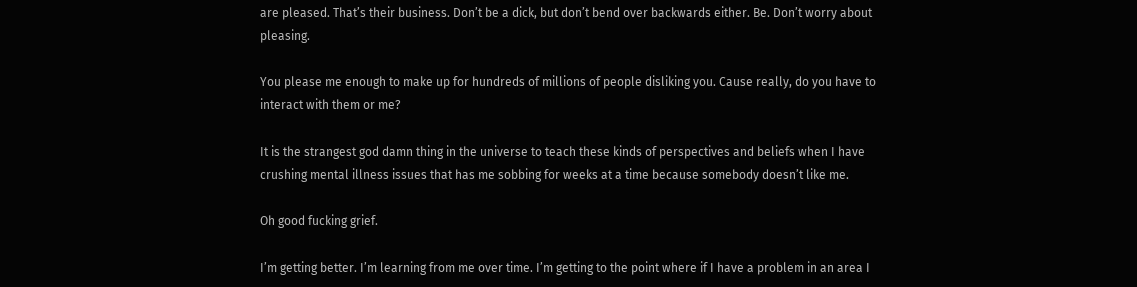are pleased. That’s their business. Don’t be a dick, but don’t bend over backwards either. Be. Don’t worry about pleasing.

You please me enough to make up for hundreds of millions of people disliking you. Cause really, do you have to interact with them or me?

It is the strangest god damn thing in the universe to teach these kinds of perspectives and beliefs when I have crushing mental illness issues that has me sobbing for weeks at a time because somebody doesn’t like me.

Oh good fucking grief.

I’m getting better. I’m learning from me over time. I’m getting to the point where if I have a problem in an area I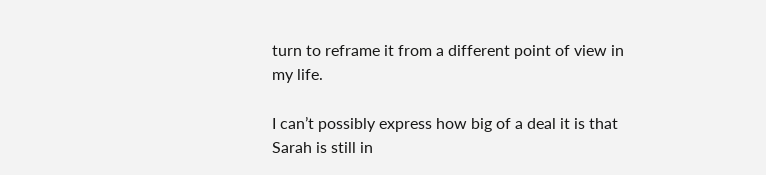turn to reframe it from a different point of view in my life.

I can’t possibly express how big of a deal it is that Sarah is still in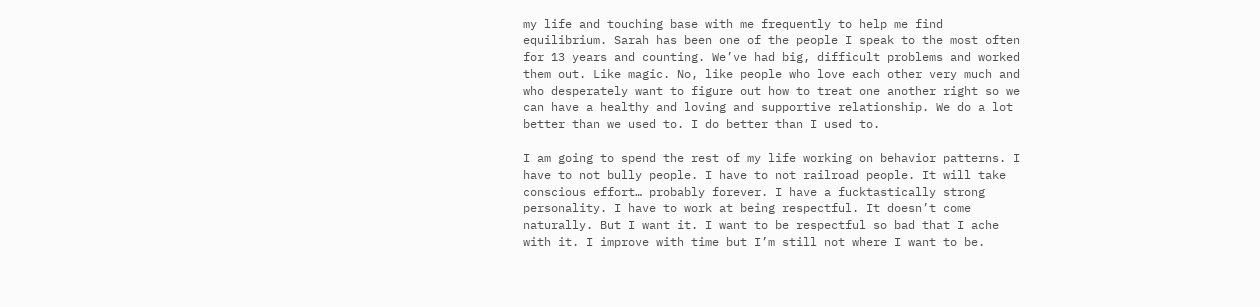my life and touching base with me frequently to help me find equilibrium. Sarah has been one of the people I speak to the most often for 13 years and counting. We’ve had big, difficult problems and worked them out. Like magic. No, like people who love each other very much and who desperately want to figure out how to treat one another right so we can have a healthy and loving and supportive relationship. We do a lot better than we used to. I do better than I used to.

I am going to spend the rest of my life working on behavior patterns. I have to not bully people. I have to not railroad people. It will take conscious effort… probably forever. I have a fucktastically strong personality. I have to work at being respectful. It doesn’t come naturally. But I want it. I want to be respectful so bad that I ache with it. I improve with time but I’m still not where I want to be.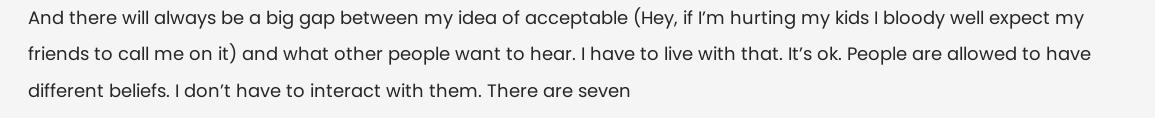And there will always be a big gap between my idea of acceptable (Hey, if I’m hurting my kids I bloody well expect my friends to call me on it) and what other people want to hear. I have to live with that. It’s ok. People are allowed to have different beliefs. I don’t have to interact with them. There are seven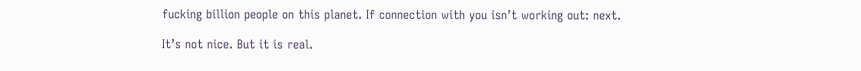fucking billion people on this planet. If connection with you isn’t working out: next.

It’s not nice. But it is real.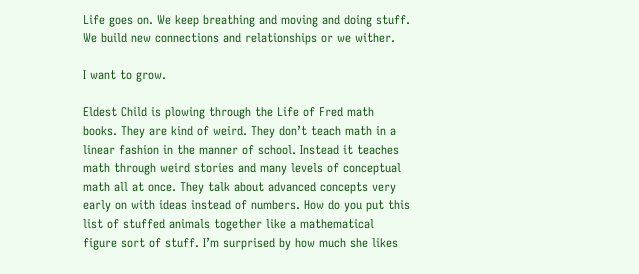Life goes on. We keep breathing and moving and doing stuff. We build new connections and relationships or we wither.

I want to grow.

Eldest Child is plowing through the Life of Fred math books. They are kind of weird. They don’t teach math in a linear fashion in the manner of school. Instead it teaches math through weird stories and many levels of conceptual math all at once. They talk about advanced concepts very early on with ideas instead of numbers. How do you put this list of stuffed animals together like a mathematical figure sort of stuff. I’m surprised by how much she likes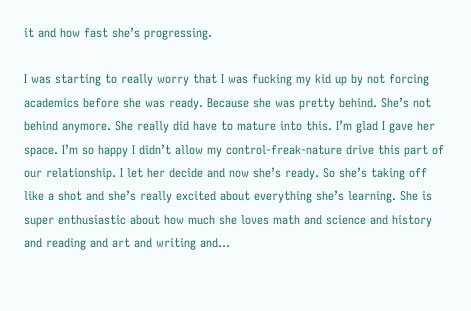it and how fast she’s progressing.

I was starting to really worry that I was fucking my kid up by not forcing academics before she was ready. Because she was pretty behind. She’s not behind anymore. She really did have to mature into this. I’m glad I gave her space. I’m so happy I didn’t allow my control-freak-nature drive this part of our relationship. I let her decide and now she’s ready. So she’s taking off like a shot and she’s really excited about everything she’s learning. She is super enthusiastic about how much she loves math and science and history and reading and art and writing and…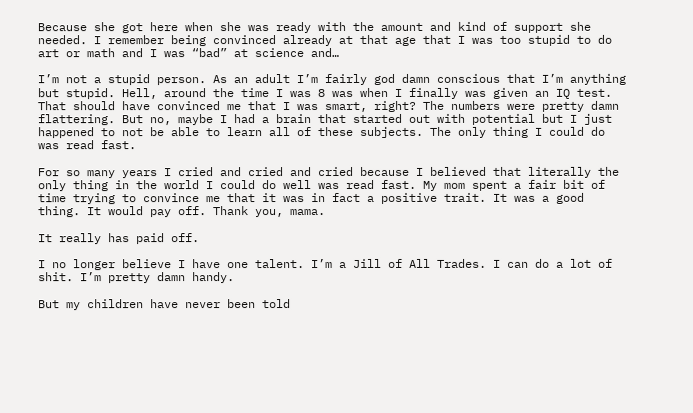Because she got here when she was ready with the amount and kind of support she needed. I remember being convinced already at that age that I was too stupid to do art or math and I was “bad” at science and…

I’m not a stupid person. As an adult I’m fairly god damn conscious that I’m anything but stupid. Hell, around the time I was 8 was when I finally was given an IQ test. That should have convinced me that I was smart, right? The numbers were pretty damn flattering. But no, maybe I had a brain that started out with potential but I just happened to not be able to learn all of these subjects. The only thing I could do was read fast.

For so many years I cried and cried and cried because I believed that literally the only thing in the world I could do well was read fast. My mom spent a fair bit of time trying to convince me that it was in fact a positive trait. It was a good thing. It would pay off. Thank you, mama.

It really has paid off.

I no longer believe I have one talent. I’m a Jill of All Trades. I can do a lot of shit. I’m pretty damn handy.

But my children have never been told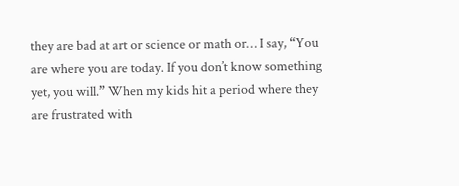they are bad at art or science or math or… I say, “You are where you are today. If you don’t know something yet, you will.” When my kids hit a period where they are frustrated with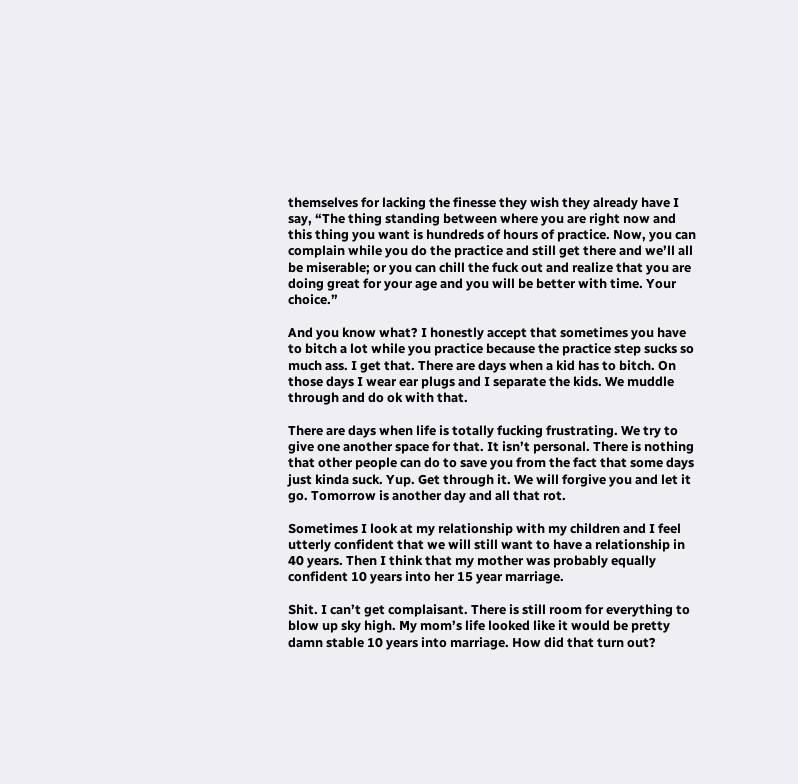themselves for lacking the finesse they wish they already have I say, “The thing standing between where you are right now and this thing you want is hundreds of hours of practice. Now, you can complain while you do the practice and still get there and we’ll all be miserable; or you can chill the fuck out and realize that you are doing great for your age and you will be better with time. Your choice.”

And you know what? I honestly accept that sometimes you have to bitch a lot while you practice because the practice step sucks so much ass. I get that. There are days when a kid has to bitch. On those days I wear ear plugs and I separate the kids. We muddle through and do ok with that.

There are days when life is totally fucking frustrating. We try to give one another space for that. It isn’t personal. There is nothing that other people can do to save you from the fact that some days just kinda suck. Yup. Get through it. We will forgive you and let it go. Tomorrow is another day and all that rot.

Sometimes I look at my relationship with my children and I feel utterly confident that we will still want to have a relationship in 40 years. Then I think that my mother was probably equally confident 10 years into her 15 year marriage.

Shit. I can’t get complaisant. There is still room for everything to blow up sky high. My mom’s life looked like it would be pretty damn stable 10 years into marriage. How did that turn out?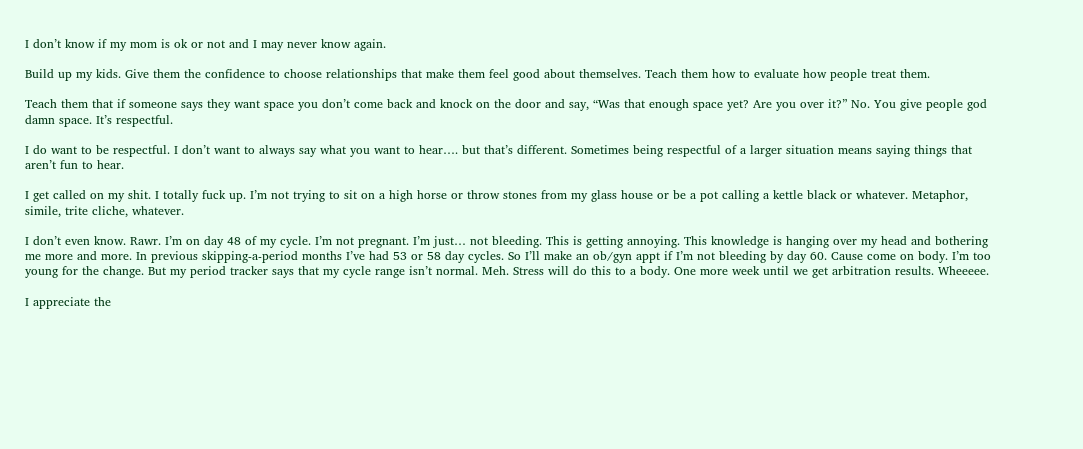I don’t know if my mom is ok or not and I may never know again.

Build up my kids. Give them the confidence to choose relationships that make them feel good about themselves. Teach them how to evaluate how people treat them.

Teach them that if someone says they want space you don’t come back and knock on the door and say, “Was that enough space yet? Are you over it?” No. You give people god damn space. It’s respectful.

I do want to be respectful. I don’t want to always say what you want to hear…. but that’s different. Sometimes being respectful of a larger situation means saying things that aren’t fun to hear.

I get called on my shit. I totally fuck up. I’m not trying to sit on a high horse or throw stones from my glass house or be a pot calling a kettle black or whatever. Metaphor, simile, trite cliche, whatever.

I don’t even know. Rawr. I’m on day 48 of my cycle. I’m not pregnant. I’m just… not bleeding. This is getting annoying. This knowledge is hanging over my head and bothering me more and more. In previous skipping-a-period months I’ve had 53 or 58 day cycles. So I’ll make an ob/gyn appt if I’m not bleeding by day 60. Cause come on body. I’m too young for the change. But my period tracker says that my cycle range isn’t normal. Meh. Stress will do this to a body. One more week until we get arbitration results. Wheeeee.

I appreciate the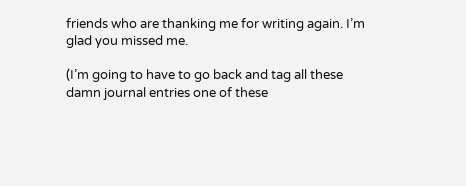friends who are thanking me for writing again. I’m glad you missed me.

(I’m going to have to go back and tag all these damn journal entries one of these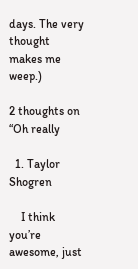days. The very thought makes me weep.)

2 thoughts on “Oh really

  1. Taylor Shogren

    I think you’re awesome, just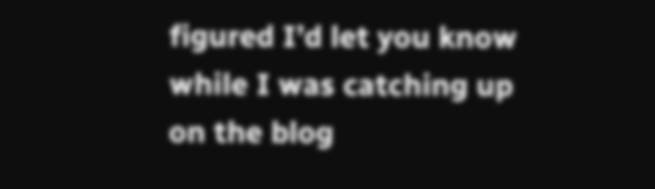figured I’d let you know while I was catching up on the blog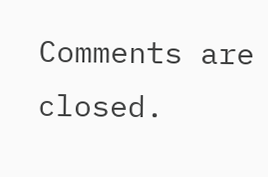Comments are closed.